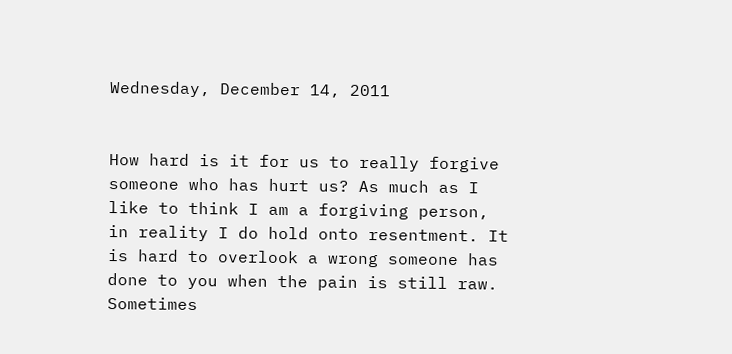Wednesday, December 14, 2011


How hard is it for us to really forgive someone who has hurt us? As much as I like to think I am a forgiving person, in reality I do hold onto resentment. It is hard to overlook a wrong someone has done to you when the pain is still raw. Sometimes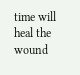time will heal the wound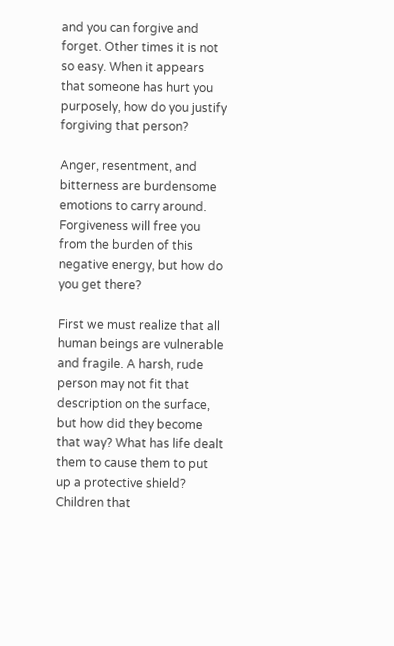and you can forgive and forget. Other times it is not so easy. When it appears that someone has hurt you purposely, how do you justify forgiving that person?

Anger, resentment, and bitterness are burdensome emotions to carry around. Forgiveness will free you from the burden of this negative energy, but how do you get there?

First we must realize that all human beings are vulnerable and fragile. A harsh, rude person may not fit that description on the surface, but how did they become that way? What has life dealt them to cause them to put up a protective shield? Children that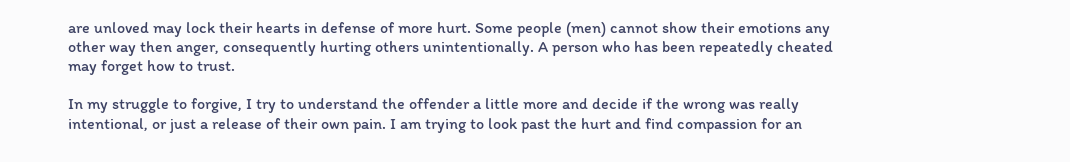are unloved may lock their hearts in defense of more hurt. Some people (men) cannot show their emotions any other way then anger, consequently hurting others unintentionally. A person who has been repeatedly cheated may forget how to trust.

In my struggle to forgive, I try to understand the offender a little more and decide if the wrong was really intentional, or just a release of their own pain. I am trying to look past the hurt and find compassion for an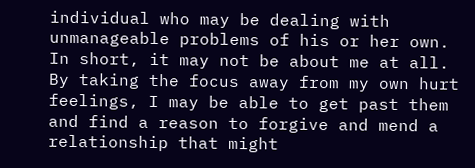individual who may be dealing with unmanageable problems of his or her own. In short, it may not be about me at all. By taking the focus away from my own hurt feelings, I may be able to get past them and find a reason to forgive and mend a relationship that might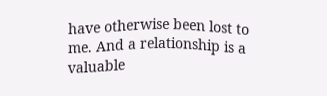have otherwise been lost to me. And a relationship is a valuable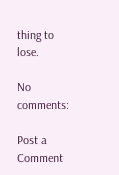thing to lose.

No comments:

Post a Comment